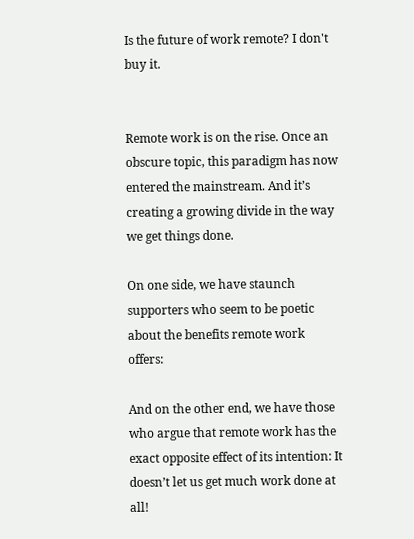Is the future of work remote? I don't buy it.


Remote work is on the rise. Once an obscure topic, this paradigm has now entered the mainstream. And it’s creating a growing divide in the way we get things done.

On one side, we have staunch supporters who seem to be poetic about the benefits remote work offers:

And on the other end, we have those who argue that remote work has the exact opposite effect of its intention: It doesn’t let us get much work done at all!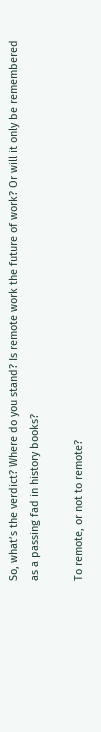So, what’s the verdict? Where do you stand? Is remote work the future of work? Or will it only be remembered as a passing fad in history books?

To remote, or not to remote?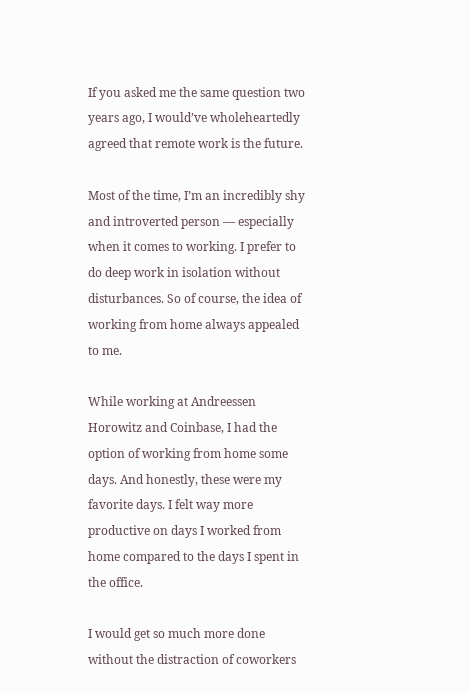If you asked me the same question two years ago, I would’ve wholeheartedly agreed that remote work is the future.

Most of the time, I’m an incredibly shy and introverted person — especially when it comes to working. I prefer to do deep work in isolation without disturbances. So of course, the idea of working from home always appealed to me.

While working at Andreessen Horowitz and Coinbase, I had the option of working from home some days. And honestly, these were my favorite days. I felt way more productive on days I worked from home compared to the days I spent in the office.

I would get so much more done without the distraction of coworkers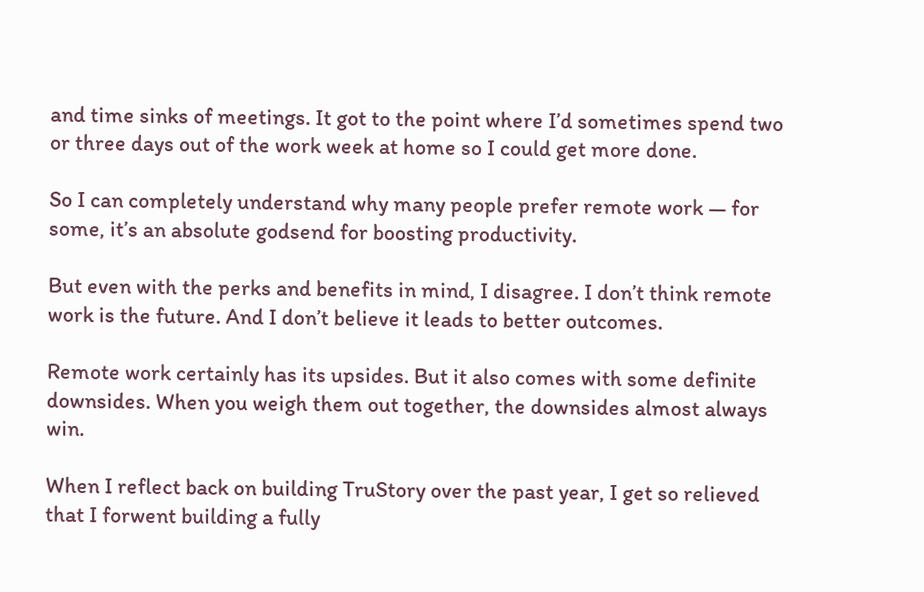and time sinks of meetings. It got to the point where I’d sometimes spend two or three days out of the work week at home so I could get more done.

So I can completely understand why many people prefer remote work — for some, it’s an absolute godsend for boosting productivity.

But even with the perks and benefits in mind, I disagree. I don’t think remote work is the future. And I don’t believe it leads to better outcomes.

Remote work certainly has its upsides. But it also comes with some definite downsides. When you weigh them out together, the downsides almost always win.

When I reflect back on building TruStory over the past year, I get so relieved that I forwent building a fully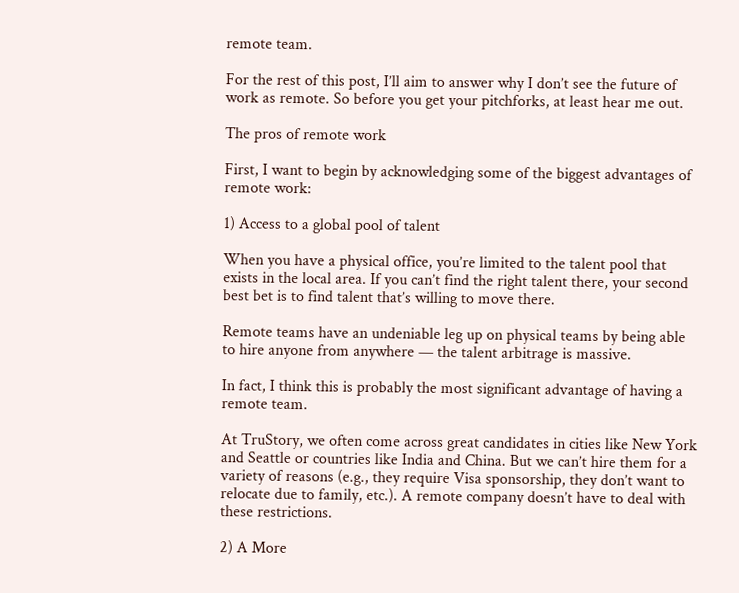remote team.

For the rest of this post, I’ll aim to answer why I don’t see the future of work as remote. So before you get your pitchforks, at least hear me out.

The pros of remote work

First, I want to begin by acknowledging some of the biggest advantages of remote work:

1) Access to a global pool of talent

When you have a physical office, you’re limited to the talent pool that exists in the local area. If you can’t find the right talent there, your second best bet is to find talent that’s willing to move there.

Remote teams have an undeniable leg up on physical teams by being able to hire anyone from anywhere — the talent arbitrage is massive.

In fact, I think this is probably the most significant advantage of having a remote team.

At TruStory, we often come across great candidates in cities like New York and Seattle or countries like India and China. But we can’t hire them for a variety of reasons (e.g., they require Visa sponsorship, they don’t want to relocate due to family, etc.). A remote company doesn’t have to deal with these restrictions.

2) A More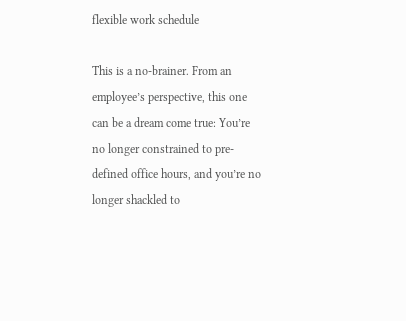flexible work schedule

This is a no-brainer. From an employee’s perspective, this one can be a dream come true: You’re no longer constrained to pre-defined office hours, and you’re no longer shackled to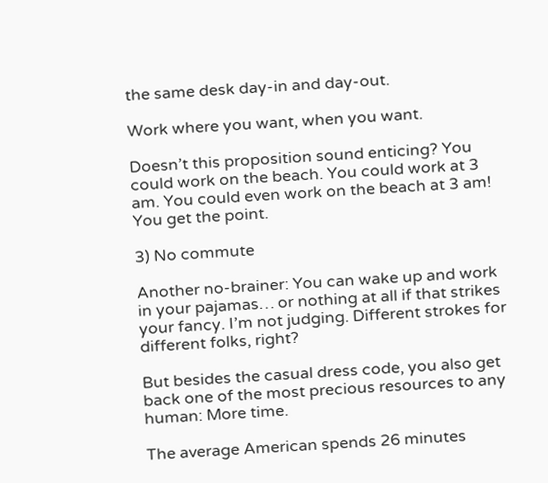the same desk day-in and day-out.

Work where you want, when you want.

Doesn’t this proposition sound enticing? You could work on the beach. You could work at 3 am. You could even work on the beach at 3 am! You get the point.

3) No commute

Another no-brainer: You can wake up and work in your pajamas… or nothing at all if that strikes your fancy. I’m not judging. Different strokes for different folks, right?

But besides the casual dress code, you also get back one of the most precious resources to any human: More time.

The average American spends 26 minutes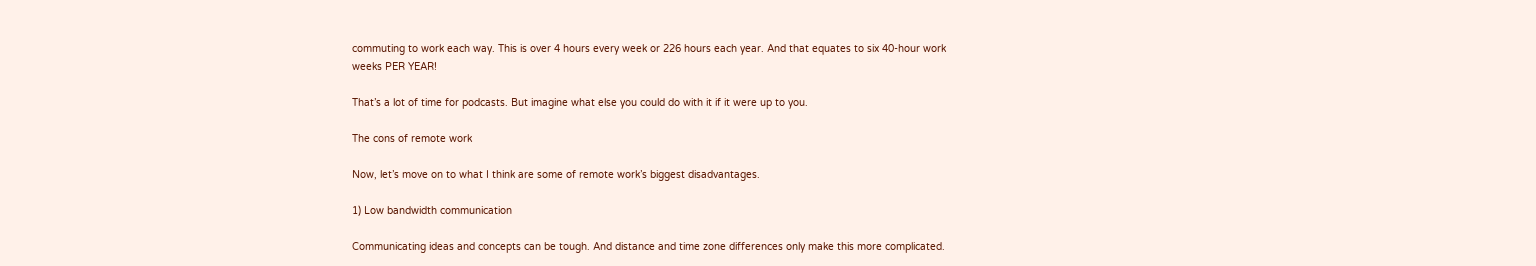commuting to work each way. This is over 4 hours every week or 226 hours each year. And that equates to six 40-hour work weeks PER YEAR!

That’s a lot of time for podcasts. But imagine what else you could do with it if it were up to you.

The cons of remote work

Now, let’s move on to what I think are some of remote work’s biggest disadvantages.

1) Low bandwidth communication

Communicating ideas and concepts can be tough. And distance and time zone differences only make this more complicated.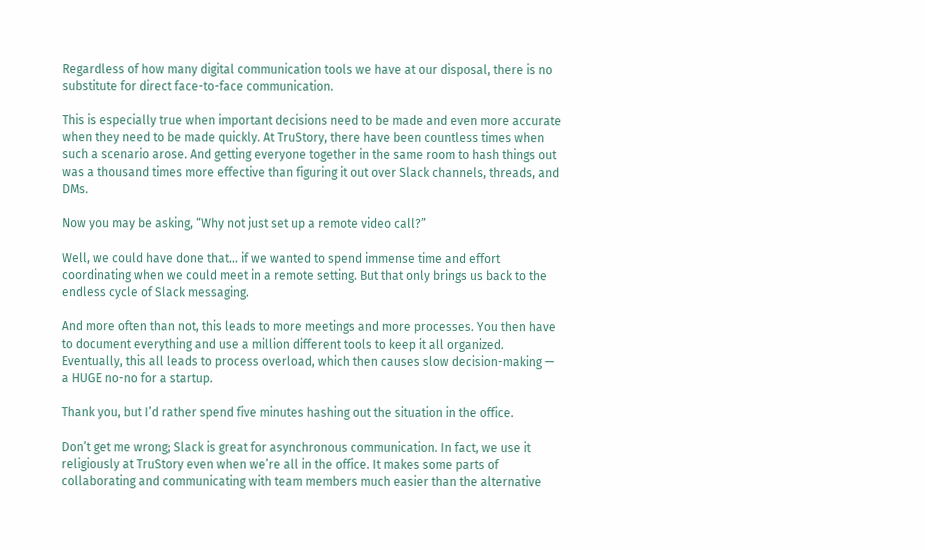Regardless of how many digital communication tools we have at our disposal, there is no substitute for direct face-to-face communication.

This is especially true when important decisions need to be made and even more accurate when they need to be made quickly. At TruStory, there have been countless times when such a scenario arose. And getting everyone together in the same room to hash things out was a thousand times more effective than figuring it out over Slack channels, threads, and DMs.

Now you may be asking, “Why not just set up a remote video call?”

Well, we could have done that… if we wanted to spend immense time and effort coordinating when we could meet in a remote setting. But that only brings us back to the endless cycle of Slack messaging.

And more often than not, this leads to more meetings and more processes. You then have to document everything and use a million different tools to keep it all organized. Eventually, this all leads to process overload, which then causes slow decision-making — a HUGE no-no for a startup.

Thank you, but I’d rather spend five minutes hashing out the situation in the office.

Don’t get me wrong; Slack is great for asynchronous communication. In fact, we use it religiously at TruStory even when we’re all in the office. It makes some parts of collaborating and communicating with team members much easier than the alternative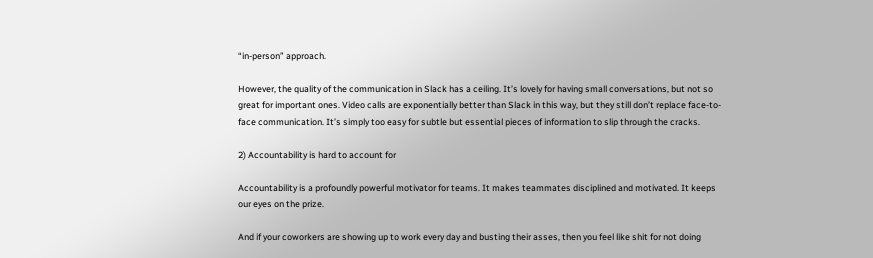“in-person” approach.

However, the quality of the communication in Slack has a ceiling. It’s lovely for having small conversations, but not so great for important ones. Video calls are exponentially better than Slack in this way, but they still don’t replace face-to-face communication. It’s simply too easy for subtle but essential pieces of information to slip through the cracks.

2) Accountability is hard to account for

Accountability is a profoundly powerful motivator for teams. It makes teammates disciplined and motivated. It keeps our eyes on the prize.

And if your coworkers are showing up to work every day and busting their asses, then you feel like shit for not doing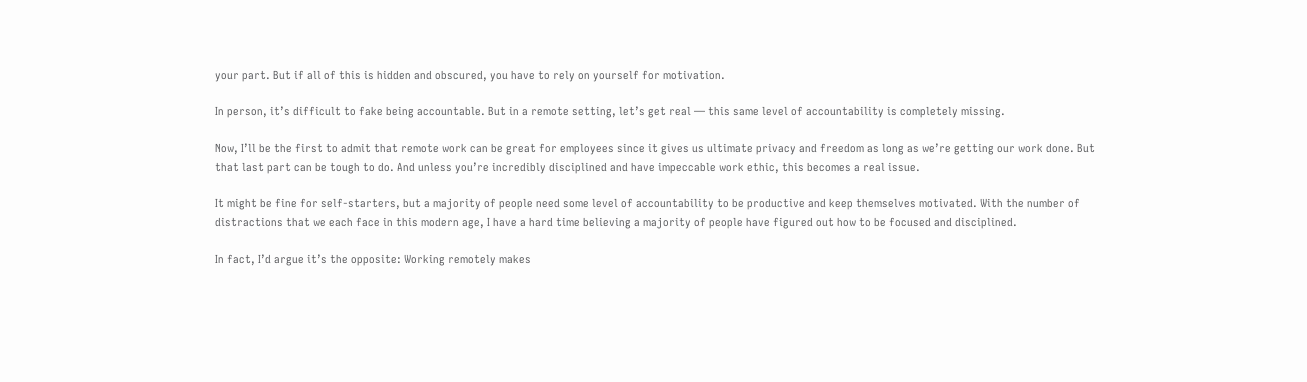your part. But if all of this is hidden and obscured, you have to rely on yourself for motivation.

In person, it’s difficult to fake being accountable. But in a remote setting, let’s get real — this same level of accountability is completely missing.

Now, I’ll be the first to admit that remote work can be great for employees since it gives us ultimate privacy and freedom as long as we’re getting our work done. But that last part can be tough to do. And unless you’re incredibly disciplined and have impeccable work ethic, this becomes a real issue.

It might be fine for self-starters, but a majority of people need some level of accountability to be productive and keep themselves motivated. With the number of distractions that we each face in this modern age, I have a hard time believing a majority of people have figured out how to be focused and disciplined.

In fact, I’d argue it’s the opposite: Working remotely makes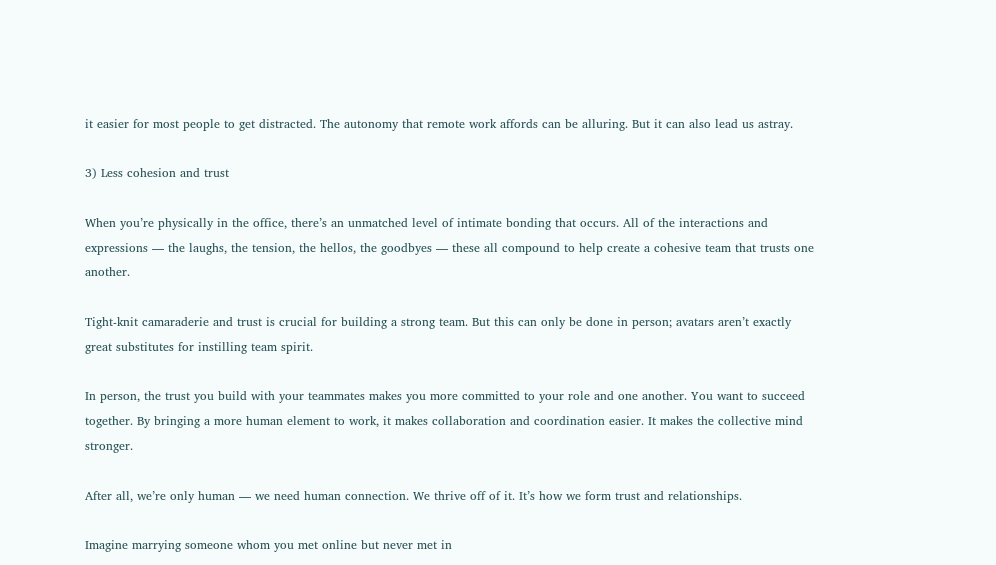it easier for most people to get distracted. The autonomy that remote work affords can be alluring. But it can also lead us astray.

3) Less cohesion and trust

When you’re physically in the office, there’s an unmatched level of intimate bonding that occurs. All of the interactions and expressions — the laughs, the tension, the hellos, the goodbyes — these all compound to help create a cohesive team that trusts one another.

Tight-knit camaraderie and trust is crucial for building a strong team. But this can only be done in person; avatars aren’t exactly great substitutes for instilling team spirit.

In person, the trust you build with your teammates makes you more committed to your role and one another. You want to succeed together. By bringing a more human element to work, it makes collaboration and coordination easier. It makes the collective mind stronger.

After all, we’re only human — we need human connection. We thrive off of it. It’s how we form trust and relationships.

Imagine marrying someone whom you met online but never met in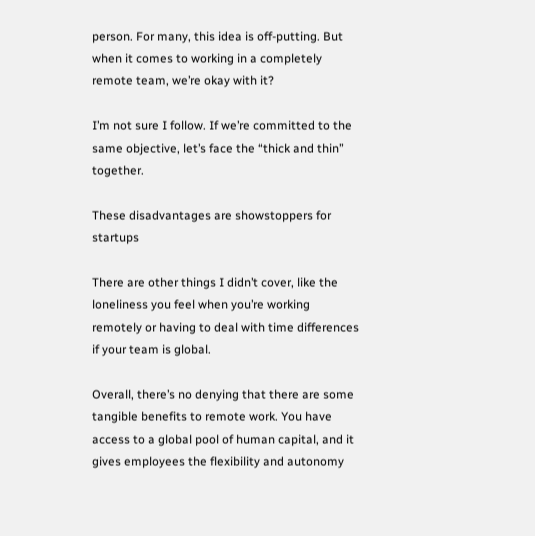person. For many, this idea is off-putting. But when it comes to working in a completely remote team, we’re okay with it?

I’m not sure I follow. If we’re committed to the same objective, let’s face the “thick and thin” together.

These disadvantages are showstoppers for startups

There are other things I didn’t cover, like the loneliness you feel when you’re working remotely or having to deal with time differences if your team is global.

Overall, there’s no denying that there are some tangible benefits to remote work. You have access to a global pool of human capital, and it gives employees the flexibility and autonomy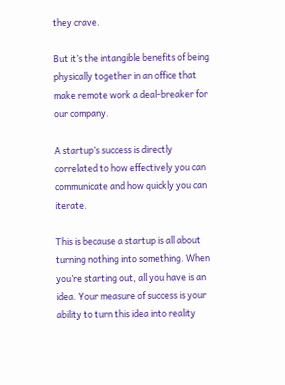they crave.

But it’s the intangible benefits of being physically together in an office that make remote work a deal-breaker for our company.

A startup’s success is directly correlated to how effectively you can communicate and how quickly you can iterate.

This is because a startup is all about turning nothing into something. When you’re starting out, all you have is an idea. Your measure of success is your ability to turn this idea into reality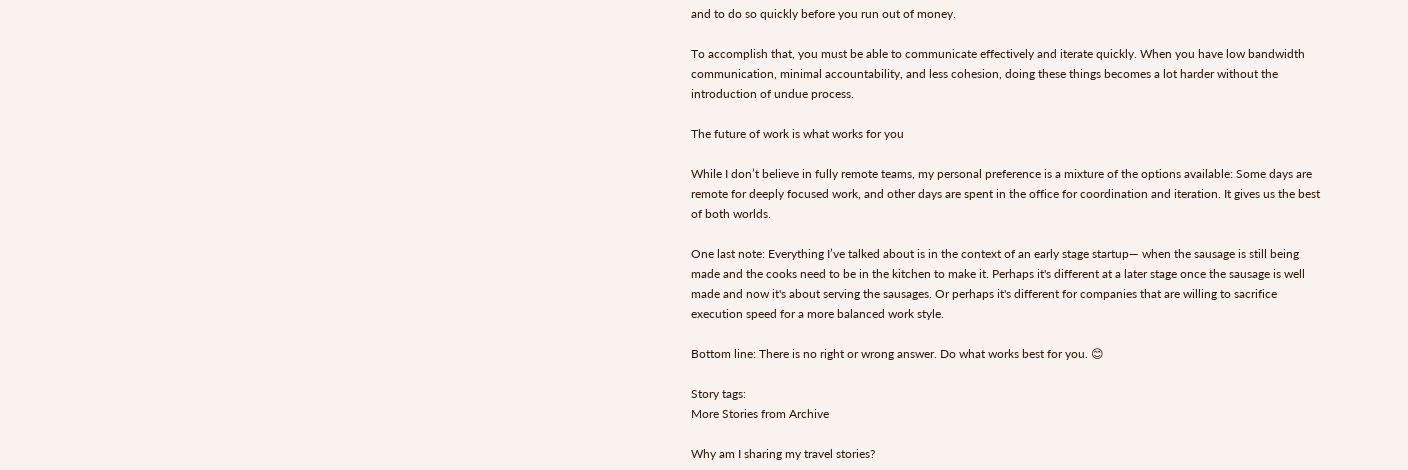and to do so quickly before you run out of money.

To accomplish that, you must be able to communicate effectively and iterate quickly. When you have low bandwidth communication, minimal accountability, and less cohesion, doing these things becomes a lot harder without the introduction of undue process.

The future of work is what works for you

While I don’t believe in fully remote teams, my personal preference is a mixture of the options available: Some days are remote for deeply focused work, and other days are spent in the office for coordination and iteration. It gives us the best of both worlds.

One last note: Everything I’ve talked about is in the context of an early stage startup— when the sausage is still being made and the cooks need to be in the kitchen to make it. Perhaps it's different at a later stage once the sausage is well made and now it's about serving the sausages. Or perhaps it's different for companies that are willing to sacrifice execution speed for a more balanced work style.

Bottom line: There is no right or wrong answer. Do what works best for you. 😊

Story tags:
More Stories from Archive

Why am I sharing my travel stories?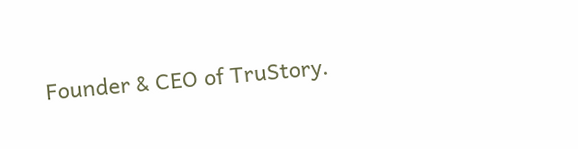Founder & CEO of TruStory.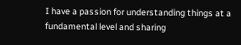I have a passion for understanding things at a fundamental level and sharing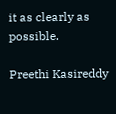it as clearly as possible.

Preethi Kasireddy